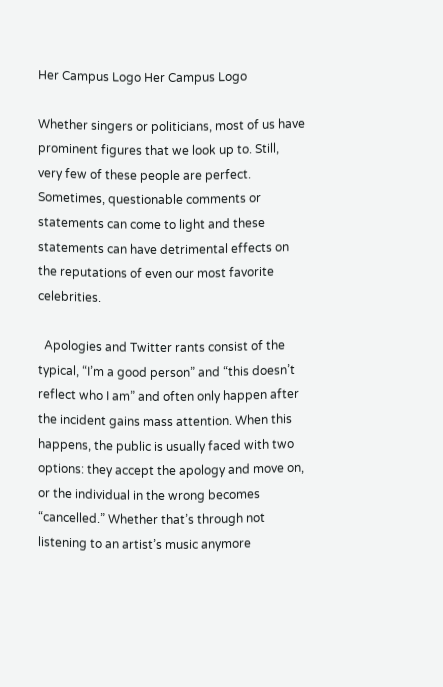Her Campus Logo Her Campus Logo

Whether singers or politicians, most of us have prominent figures that we look up to. Still, very few of these people are perfect. Sometimes, questionable comments or statements can come to light and these statements can have detrimental effects on the reputations of even our most favorite celebrities.

  Apologies and Twitter rants consist of the typical, “I’m a good person” and “this doesn’t reflect who I am” and often only happen after the incident gains mass attention. When this happens, the public is usually faced with two options: they accept the apology and move on, or the individual in the wrong becomes “cancelled.” Whether that’s through not listening to an artist’s music anymore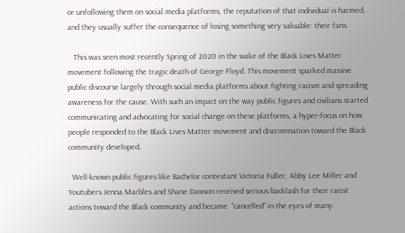or unfollowing them on social media platforms, the reputation of that individual is harmed, and they usually suffer the consequence of losing something very valuable: their fans.

   This was seen most recently Spring of 2020 in the wake of the Black Lives Matter movement following the tragic death of George Floyd. This movement sparked massive public discourse largely through social media platforms about fighting racism and spreading awareness for the cause. With such an impact on the way public figures and civilians started communicating and advocating for social change on these platforms, a hyper-focus on how people responded to the Black Lives Matter movement and discrimination toward the Black community developed.

  Well-known public figures like Bachelor contestant Victoria Fuller, Abby Lee Miller and Youtubers Jenna Marbles and Shane Dawson received serious backlash for their racist actions toward the Black community and became  “cancelled” in the eyes of many.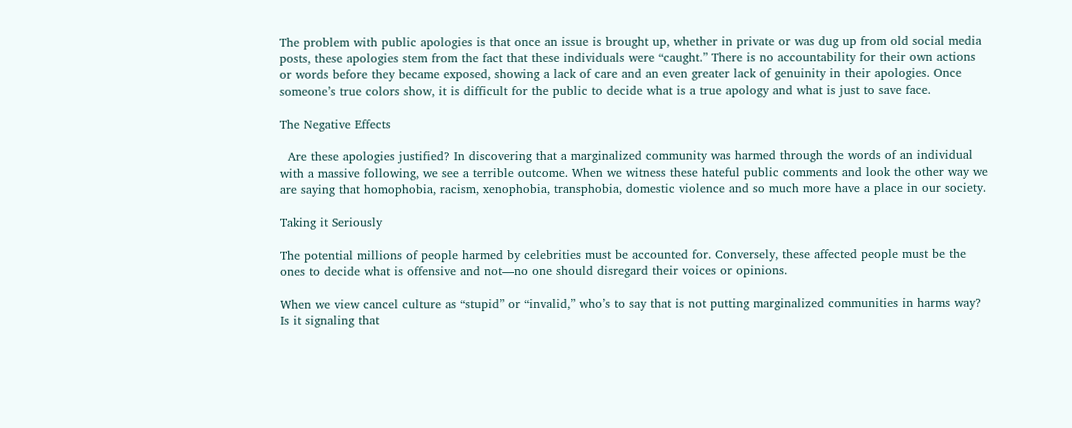The problem with public apologies is that once an issue is brought up, whether in private or was dug up from old social media posts, these apologies stem from the fact that these individuals were “caught.” There is no accountability for their own actions or words before they became exposed, showing a lack of care and an even greater lack of genuinity in their apologies. Once someone’s true colors show, it is difficult for the public to decide what is a true apology and what is just to save face.

The Negative Effects

  Are these apologies justified? In discovering that a marginalized community was harmed through the words of an individual with a massive following, we see a terrible outcome. When we witness these hateful public comments and look the other way we are saying that homophobia, racism, xenophobia, transphobia, domestic violence and so much more have a place in our society.

Taking it Seriously

The potential millions of people harmed by celebrities must be accounted for. Conversely, these affected people must be the ones to decide what is offensive and not—no one should disregard their voices or opinions.

When we view cancel culture as “stupid” or “invalid,” who’s to say that is not putting marginalized communities in harms way? Is it signaling that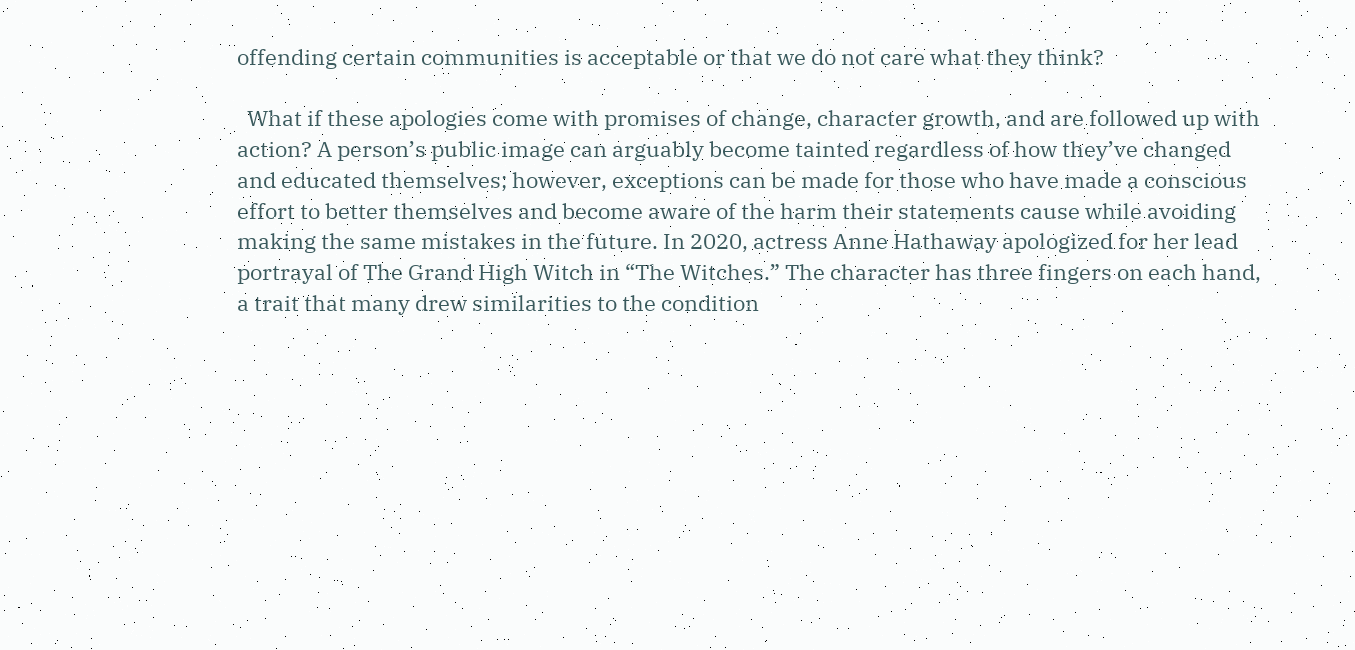offending certain communities is acceptable or that we do not care what they think?

  What if these apologies come with promises of change, character growth, and are followed up with action? A person’s public image can arguably become tainted regardless of how they’ve changed and educated themselves; however, exceptions can be made for those who have made a conscious effort to better themselves and become aware of the harm their statements cause while avoiding making the same mistakes in the future. In 2020, actress Anne Hathaway apologized for her lead portrayal of The Grand High Witch in “The Witches.” The character has three fingers on each hand, a trait that many drew similarities to the condition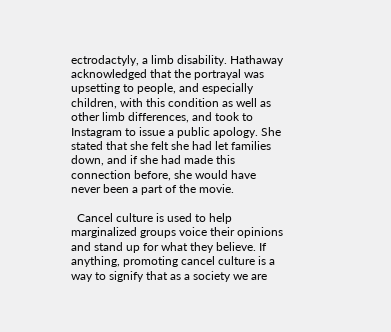ectrodactyly, a limb disability. Hathaway acknowledged that the portrayal was upsetting to people, and especially children, with this condition as well as other limb differences, and took to Instagram to issue a public apology. She stated that she felt she had let families down, and if she had made this connection before, she would have never been a part of the movie.

  Cancel culture is used to help marginalized groups voice their opinions and stand up for what they believe. If anything, promoting cancel culture is a way to signify that as a society we are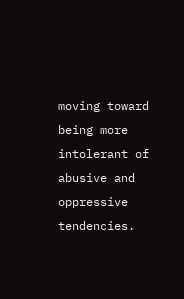moving toward being more intolerant of abusive and oppressive tendencies.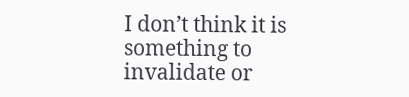I don’t think it is something to invalidate or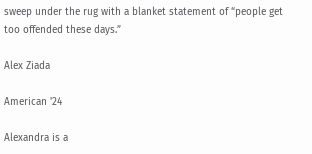sweep under the rug with a blanket statement of “people get too offended these days.”

Alex Ziada

American '24

Alexandra is a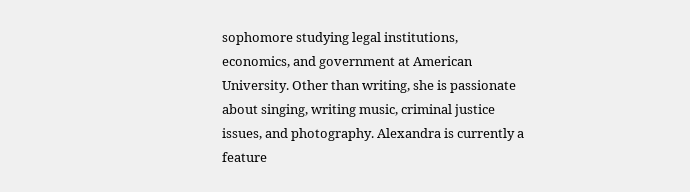sophomore studying legal institutions, economics, and government at American University. Other than writing, she is passionate about singing, writing music, criminal justice issues, and photography. Alexandra is currently a feature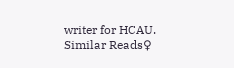writer for HCAU.
Similar Reads♀